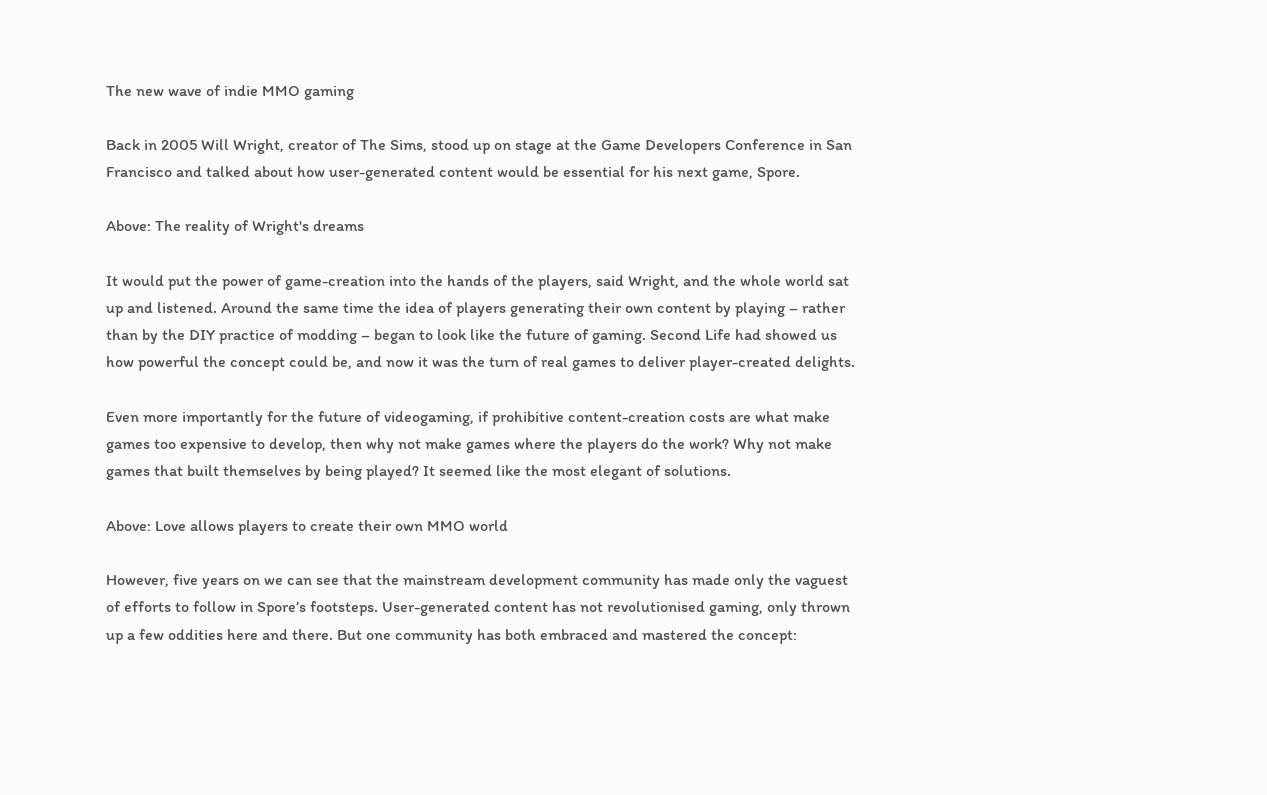The new wave of indie MMO gaming

Back in 2005 Will Wright, creator of The Sims, stood up on stage at the Game Developers Conference in San Francisco and talked about how user-generated content would be essential for his next game, Spore.

Above: The reality of Wright's dreams

It would put the power of game-creation into the hands of the players, said Wright, and the whole world sat up and listened. Around the same time the idea of players generating their own content by playing – rather than by the DIY practice of modding – began to look like the future of gaming. Second Life had showed us how powerful the concept could be, and now it was the turn of real games to deliver player-created delights.

Even more importantly for the future of videogaming, if prohibitive content-creation costs are what make games too expensive to develop, then why not make games where the players do the work? Why not make games that built themselves by being played? It seemed like the most elegant of solutions.

Above: Love allows players to create their own MMO world

However, five years on we can see that the mainstream development community has made only the vaguest of efforts to follow in Spore’s footsteps. User-generated content has not revolutionised gaming, only thrown up a few oddities here and there. But one community has both embraced and mastered the concept: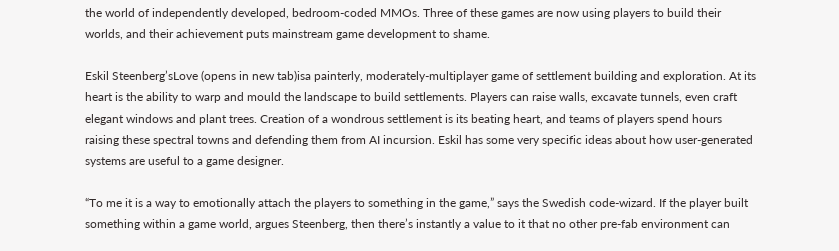the world of independently developed, bedroom-coded MMOs. Three of these games are now using players to build their worlds, and their achievement puts mainstream game development to shame.

Eskil Steenberg’sLove (opens in new tab)isa painterly, moderately-multiplayer game of settlement building and exploration. At its heart is the ability to warp and mould the landscape to build settlements. Players can raise walls, excavate tunnels, even craft elegant windows and plant trees. Creation of a wondrous settlement is its beating heart, and teams of players spend hours raising these spectral towns and defending them from AI incursion. Eskil has some very specific ideas about how user-generated systems are useful to a game designer.

“To me it is a way to emotionally attach the players to something in the game,” says the Swedish code-wizard. If the player built something within a game world, argues Steenberg, then there’s instantly a value to it that no other pre-fab environment can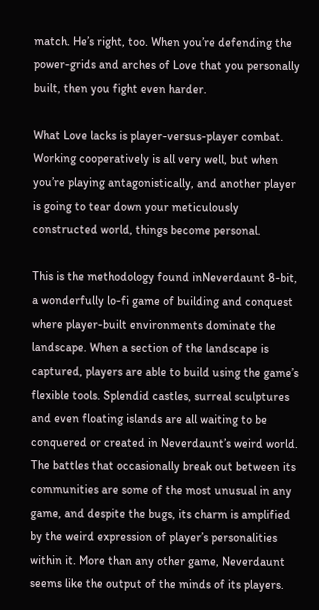match. He’s right, too. When you’re defending the power-grids and arches of Love that you personally built, then you fight even harder.

What Love lacks is player-versus-player combat. Working cooperatively is all very well, but when you’re playing antagonistically, and another player is going to tear down your meticulously constructed world, things become personal.

This is the methodology found inNeverdaunt 8-bit, a wonderfully lo-fi game of building and conquest where player-built environments dominate the landscape. When a section of the landscape is captured, players are able to build using the game’s flexible tools. Splendid castles, surreal sculptures and even floating islands are all waiting to be conquered or created in Neverdaunt’s weird world. The battles that occasionally break out between its communities are some of the most unusual in any game, and despite the bugs, its charm is amplified by the weird expression of player’s personalities within it. More than any other game, Neverdaunt seems like the output of the minds of its players.